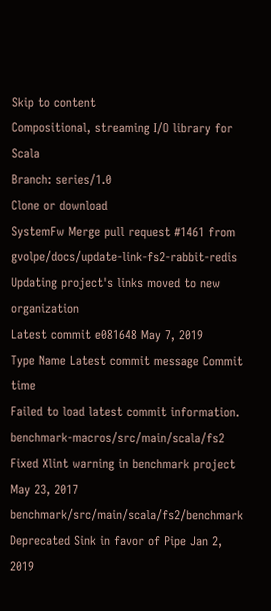Skip to content
Compositional, streaming I/O library for Scala
Branch: series/1.0
Clone or download
SystemFw Merge pull request #1461 from gvolpe/docs/update-link-fs2-rabbit-redis
Updating project's links moved to new organization
Latest commit e081648 May 7, 2019
Type Name Latest commit message Commit time
Failed to load latest commit information.
benchmark-macros/src/main/scala/fs2 Fixed Xlint warning in benchmark project May 23, 2017
benchmark/src/main/scala/fs2/benchmark Deprecated Sink in favor of Pipe Jan 2, 2019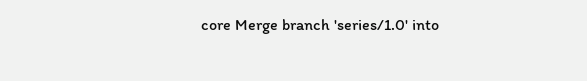core Merge branch 'series/1.0' into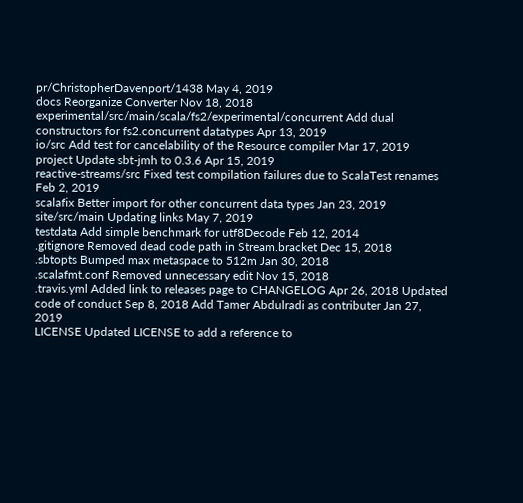pr/ChristopherDavenport/1438 May 4, 2019
docs Reorganize Converter Nov 18, 2018
experimental/src/main/scala/fs2/experimental/concurrent Add dual constructors for fs2.concurrent datatypes Apr 13, 2019
io/src Add test for cancelability of the Resource compiler Mar 17, 2019
project Update sbt-jmh to 0.3.6 Apr 15, 2019
reactive-streams/src Fixed test compilation failures due to ScalaTest renames Feb 2, 2019
scalafix Better import for other concurrent data types Jan 23, 2019
site/src/main Updating links May 7, 2019
testdata Add simple benchmark for utf8Decode Feb 12, 2014
.gitignore Removed dead code path in Stream.bracket Dec 15, 2018
.sbtopts Bumped max metaspace to 512m Jan 30, 2018
.scalafmt.conf Removed unnecessary edit Nov 15, 2018
.travis.yml Added link to releases page to CHANGELOG Apr 26, 2018 Updated code of conduct Sep 8, 2018 Add Tamer Abdulradi as contributer Jan 27, 2019
LICENSE Updated LICENSE to add a reference to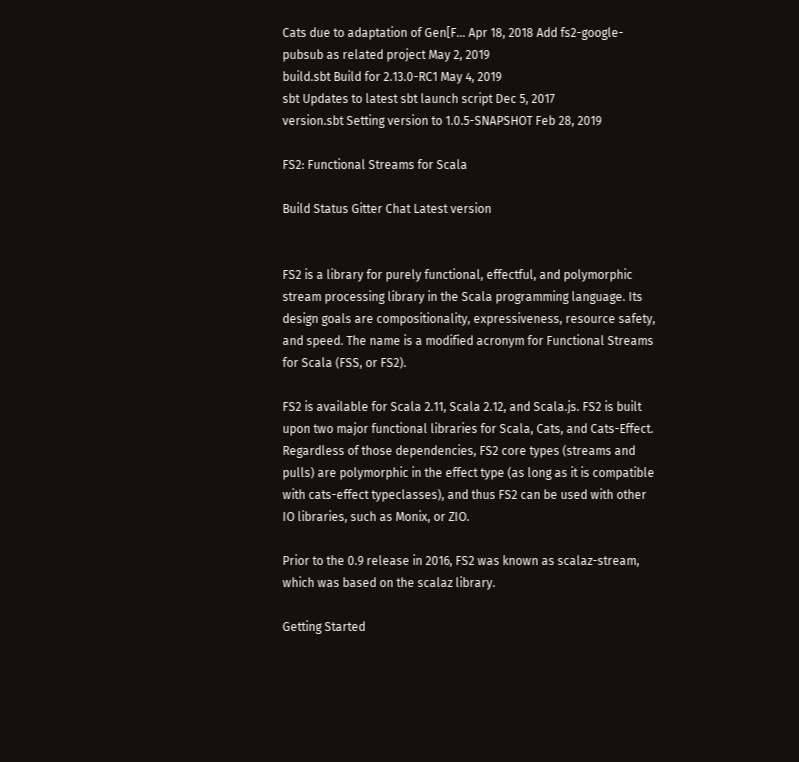Cats due to adaptation of Gen[F… Apr 18, 2018 Add fs2-google-pubsub as related project May 2, 2019
build.sbt Build for 2.13.0-RC1 May 4, 2019
sbt Updates to latest sbt launch script Dec 5, 2017
version.sbt Setting version to 1.0.5-SNAPSHOT Feb 28, 2019

FS2: Functional Streams for Scala

Build Status Gitter Chat Latest version


FS2 is a library for purely functional, effectful, and polymorphic stream processing library in the Scala programming language. Its design goals are compositionality, expressiveness, resource safety, and speed. The name is a modified acronym for Functional Streams for Scala (FSS, or FS2).

FS2 is available for Scala 2.11, Scala 2.12, and Scala.js. FS2 is built upon two major functional libraries for Scala, Cats, and Cats-Effect. Regardless of those dependencies, FS2 core types (streams and pulls) are polymorphic in the effect type (as long as it is compatible with cats-effect typeclasses), and thus FS2 can be used with other IO libraries, such as Monix, or ZIO.

Prior to the 0.9 release in 2016, FS2 was known as scalaz-stream, which was based on the scalaz library.

Getting Started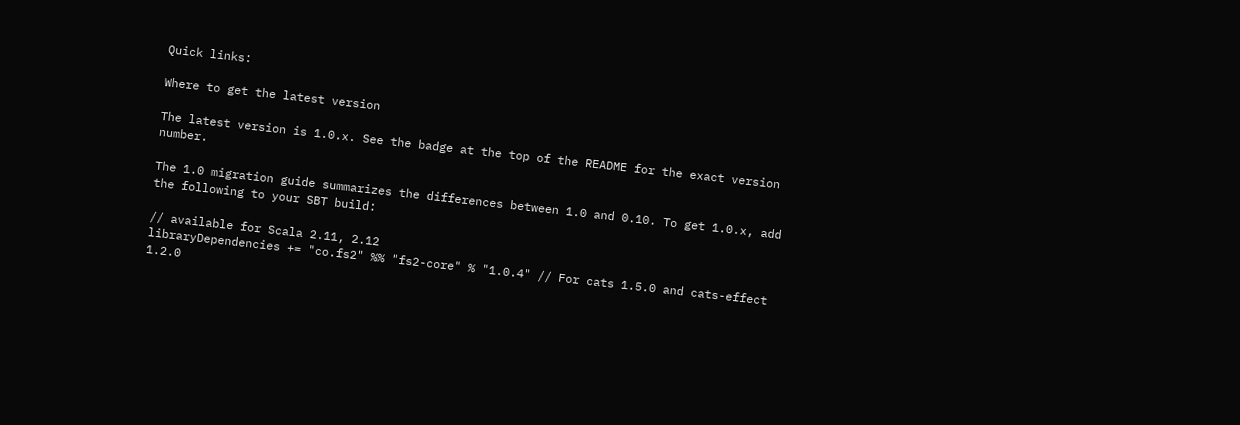Quick links:

Where to get the latest version

The latest version is 1.0.x. See the badge at the top of the README for the exact version number.

The 1.0 migration guide summarizes the differences between 1.0 and 0.10. To get 1.0.x, add the following to your SBT build:

// available for Scala 2.11, 2.12
libraryDependencies += "co.fs2" %% "fs2-core" % "1.0.4" // For cats 1.5.0 and cats-effect 1.2.0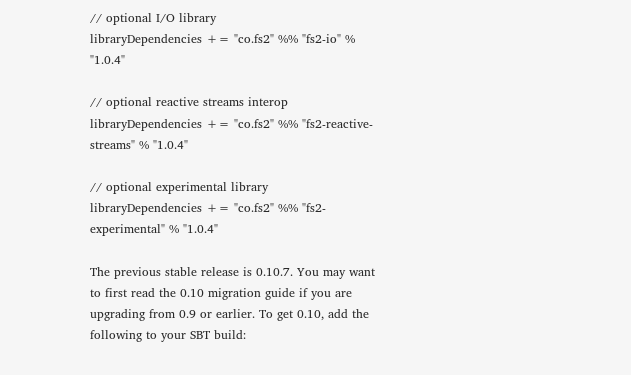// optional I/O library
libraryDependencies += "co.fs2" %% "fs2-io" % "1.0.4"

// optional reactive streams interop
libraryDependencies += "co.fs2" %% "fs2-reactive-streams" % "1.0.4"

// optional experimental library
libraryDependencies += "co.fs2" %% "fs2-experimental" % "1.0.4"

The previous stable release is 0.10.7. You may want to first read the 0.10 migration guide if you are upgrading from 0.9 or earlier. To get 0.10, add the following to your SBT build: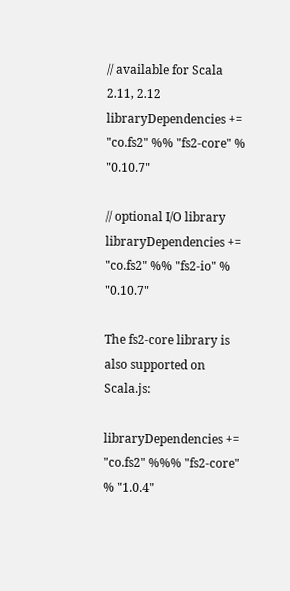// available for Scala 2.11, 2.12
libraryDependencies += "co.fs2" %% "fs2-core" % "0.10.7"

// optional I/O library
libraryDependencies += "co.fs2" %% "fs2-io" % "0.10.7"

The fs2-core library is also supported on Scala.js:

libraryDependencies += "co.fs2" %%% "fs2-core" % "1.0.4"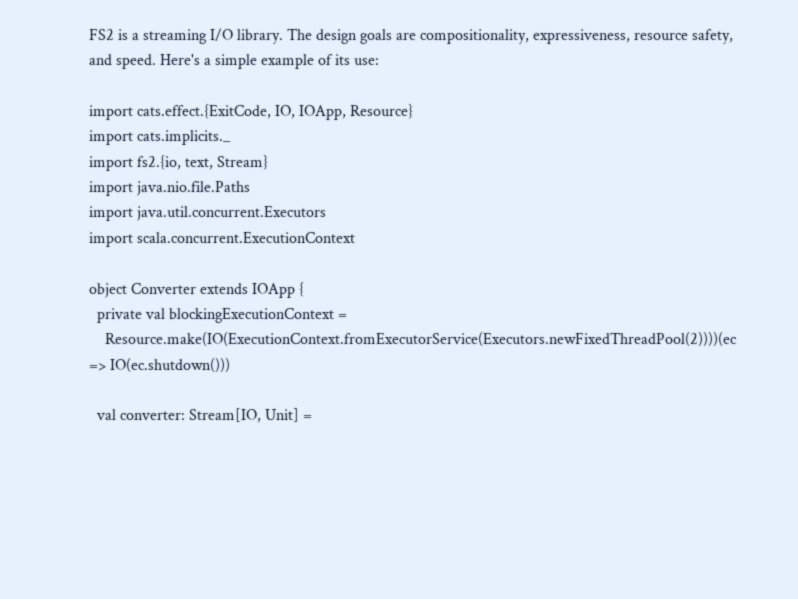FS2 is a streaming I/O library. The design goals are compositionality, expressiveness, resource safety, and speed. Here's a simple example of its use:

import cats.effect.{ExitCode, IO, IOApp, Resource}
import cats.implicits._
import fs2.{io, text, Stream}
import java.nio.file.Paths
import java.util.concurrent.Executors
import scala.concurrent.ExecutionContext

object Converter extends IOApp {
  private val blockingExecutionContext =
    Resource.make(IO(ExecutionContext.fromExecutorService(Executors.newFixedThreadPool(2))))(ec => IO(ec.shutdown()))

  val converter: Stream[IO, Unit] =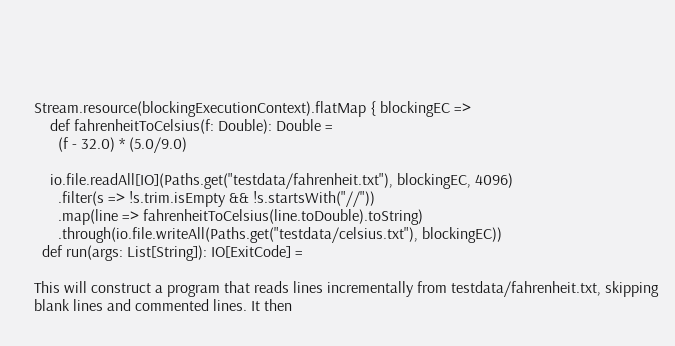Stream.resource(blockingExecutionContext).flatMap { blockingEC =>
    def fahrenheitToCelsius(f: Double): Double =
      (f - 32.0) * (5.0/9.0)

    io.file.readAll[IO](Paths.get("testdata/fahrenheit.txt"), blockingEC, 4096)
      .filter(s => !s.trim.isEmpty && !s.startsWith("//"))
      .map(line => fahrenheitToCelsius(line.toDouble).toString)
      .through(io.file.writeAll(Paths.get("testdata/celsius.txt"), blockingEC))
  def run(args: List[String]): IO[ExitCode] =

This will construct a program that reads lines incrementally from testdata/fahrenheit.txt, skipping blank lines and commented lines. It then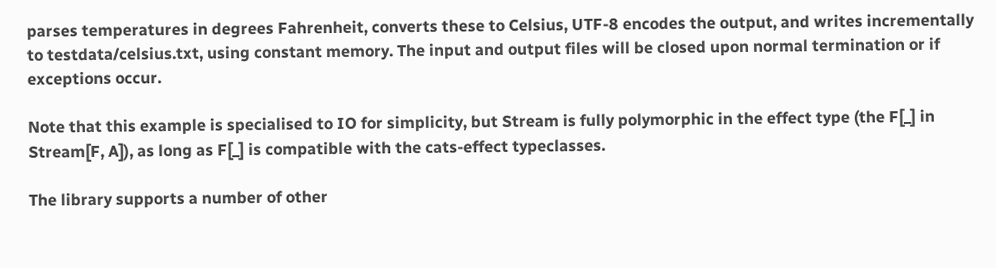parses temperatures in degrees Fahrenheit, converts these to Celsius, UTF-8 encodes the output, and writes incrementally to testdata/celsius.txt, using constant memory. The input and output files will be closed upon normal termination or if exceptions occur.

Note that this example is specialised to IO for simplicity, but Stream is fully polymorphic in the effect type (the F[_] in Stream[F, A]), as long as F[_] is compatible with the cats-effect typeclasses.

The library supports a number of other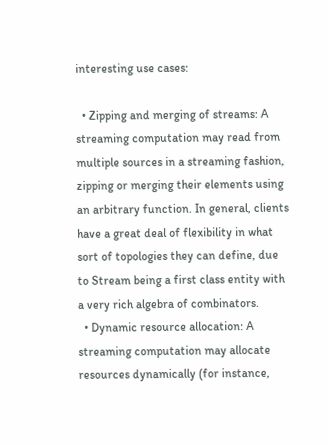interesting use cases:

  • Zipping and merging of streams: A streaming computation may read from multiple sources in a streaming fashion, zipping or merging their elements using an arbitrary function. In general, clients have a great deal of flexibility in what sort of topologies they can define, due to Stream being a first class entity with a very rich algebra of combinators.
  • Dynamic resource allocation: A streaming computation may allocate resources dynamically (for instance,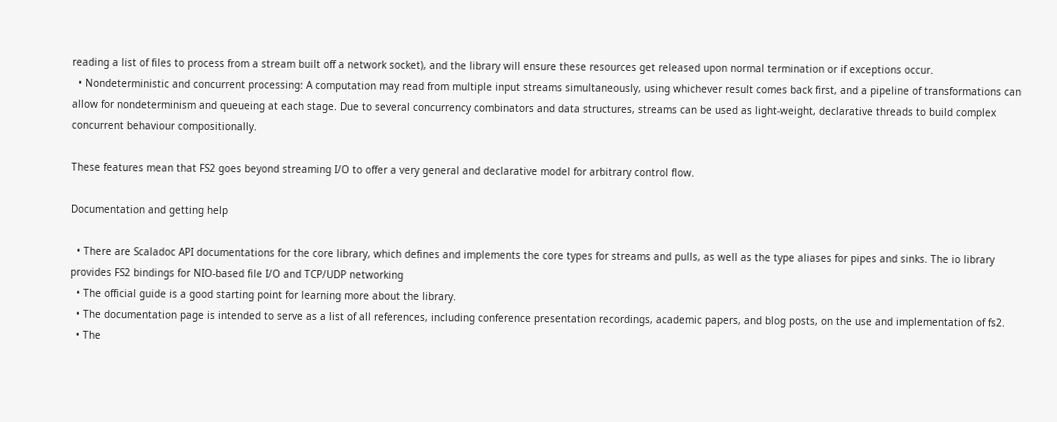reading a list of files to process from a stream built off a network socket), and the library will ensure these resources get released upon normal termination or if exceptions occur.
  • Nondeterministic and concurrent processing: A computation may read from multiple input streams simultaneously, using whichever result comes back first, and a pipeline of transformations can allow for nondeterminism and queueing at each stage. Due to several concurrency combinators and data structures, streams can be used as light-weight, declarative threads to build complex concurrent behaviour compositionally.

These features mean that FS2 goes beyond streaming I/O to offer a very general and declarative model for arbitrary control flow.

Documentation and getting help

  • There are Scaladoc API documentations for the core library, which defines and implements the core types for streams and pulls, as well as the type aliases for pipes and sinks. The io library provides FS2 bindings for NIO-based file I/O and TCP/UDP networking
  • The official guide is a good starting point for learning more about the library.
  • The documentation page is intended to serve as a list of all references, including conference presentation recordings, academic papers, and blog posts, on the use and implementation of fs2.
  • The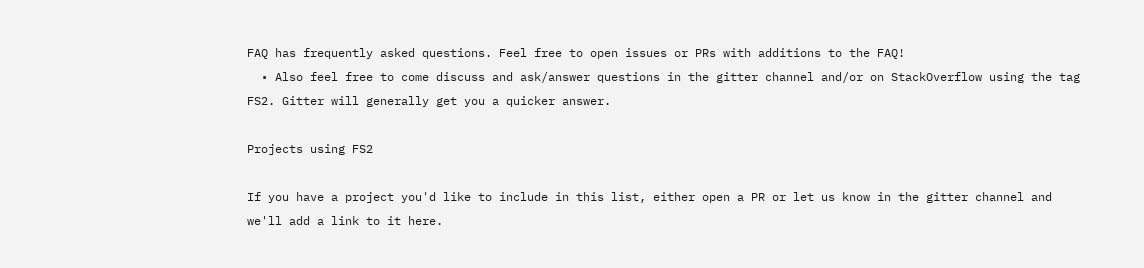FAQ has frequently asked questions. Feel free to open issues or PRs with additions to the FAQ!
  • Also feel free to come discuss and ask/answer questions in the gitter channel and/or on StackOverflow using the tag FS2. Gitter will generally get you a quicker answer.

Projects using FS2

If you have a project you'd like to include in this list, either open a PR or let us know in the gitter channel and we'll add a link to it here.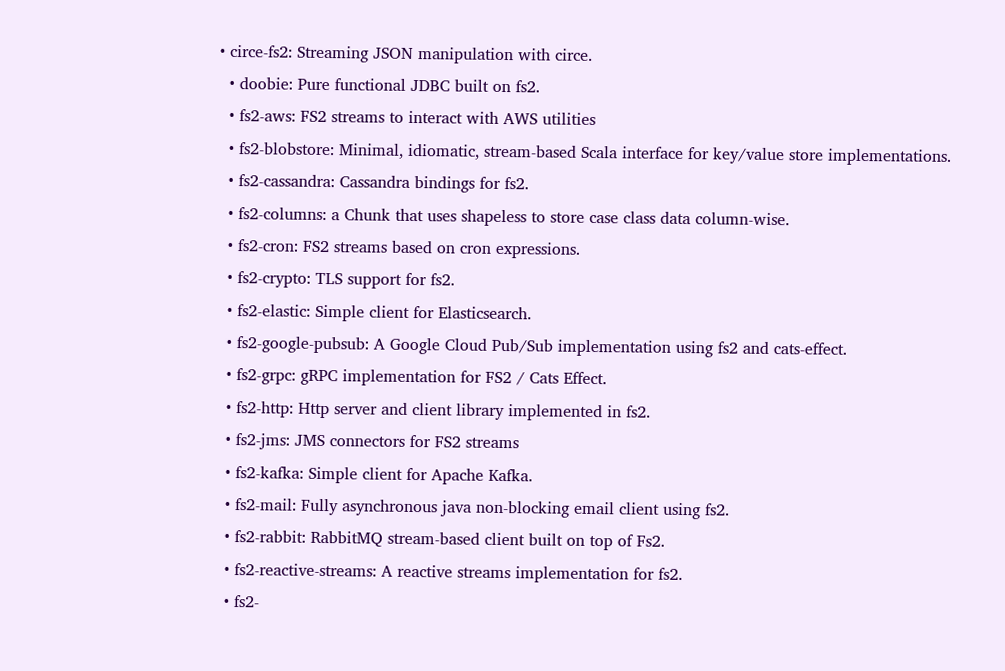• circe-fs2: Streaming JSON manipulation with circe.
  • doobie: Pure functional JDBC built on fs2.
  • fs2-aws: FS2 streams to interact with AWS utilities
  • fs2-blobstore: Minimal, idiomatic, stream-based Scala interface for key/value store implementations.
  • fs2-cassandra: Cassandra bindings for fs2.
  • fs2-columns: a Chunk that uses shapeless to store case class data column-wise.
  • fs2-cron: FS2 streams based on cron expressions.
  • fs2-crypto: TLS support for fs2.
  • fs2-elastic: Simple client for Elasticsearch.
  • fs2-google-pubsub: A Google Cloud Pub/Sub implementation using fs2 and cats-effect.
  • fs2-grpc: gRPC implementation for FS2 / Cats Effect.
  • fs2-http: Http server and client library implemented in fs2.
  • fs2-jms: JMS connectors for FS2 streams
  • fs2-kafka: Simple client for Apache Kafka.
  • fs2-mail: Fully asynchronous java non-blocking email client using fs2.
  • fs2-rabbit: RabbitMQ stream-based client built on top of Fs2.
  • fs2-reactive-streams: A reactive streams implementation for fs2.
  • fs2-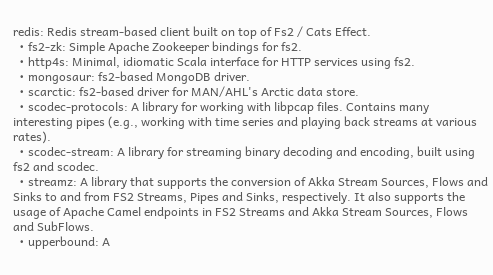redis: Redis stream-based client built on top of Fs2 / Cats Effect.
  • fs2-zk: Simple Apache Zookeeper bindings for fs2.
  • http4s: Minimal, idiomatic Scala interface for HTTP services using fs2.
  • mongosaur: fs2-based MongoDB driver.
  • scarctic: fs2-based driver for MAN/AHL's Arctic data store.
  • scodec-protocols: A library for working with libpcap files. Contains many interesting pipes (e.g., working with time series and playing back streams at various rates).
  • scodec-stream: A library for streaming binary decoding and encoding, built using fs2 and scodec.
  • streamz: A library that supports the conversion of Akka Stream Sources, Flows and Sinks to and from FS2 Streams, Pipes and Sinks, respectively. It also supports the usage of Apache Camel endpoints in FS2 Streams and Akka Stream Sources, Flows and SubFlows.
  • upperbound: A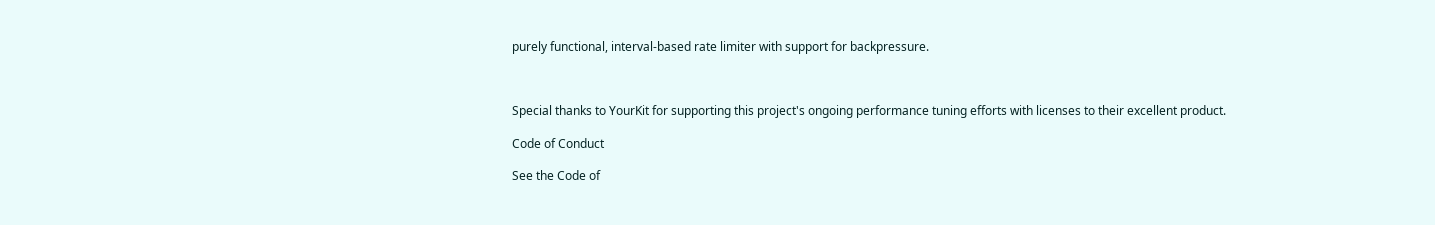purely functional, interval-based rate limiter with support for backpressure.



Special thanks to YourKit for supporting this project's ongoing performance tuning efforts with licenses to their excellent product.

Code of Conduct

See the Code of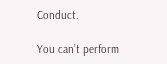Conduct.

You can’t perform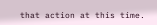that action at this time.